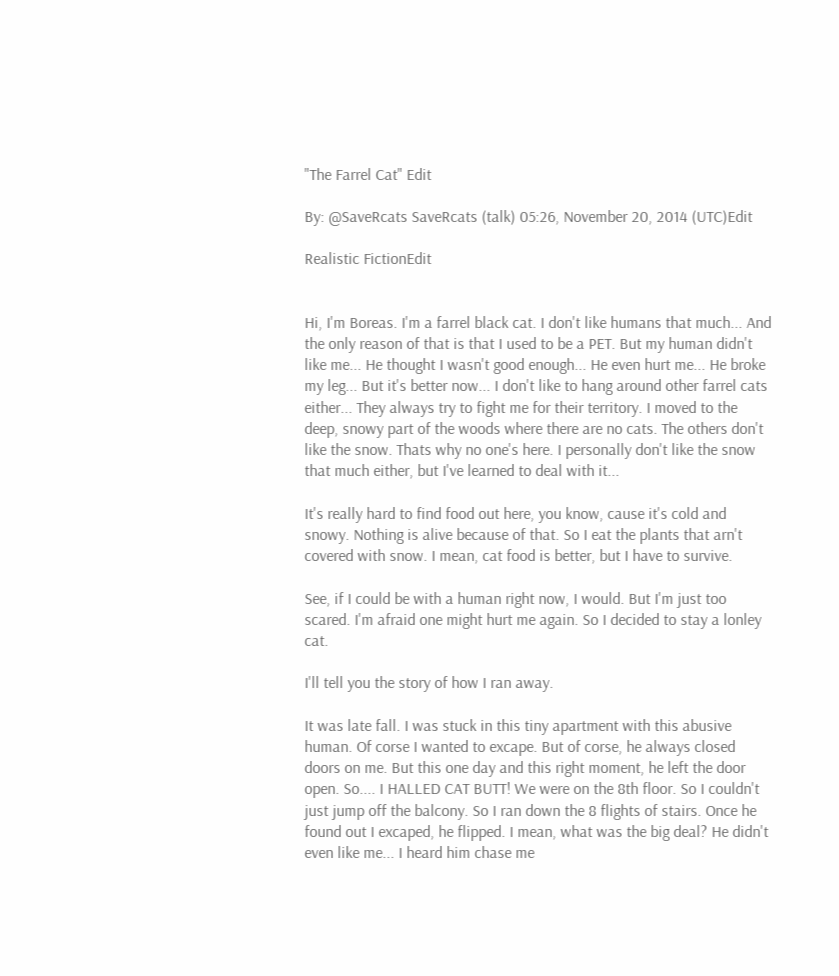"The Farrel Cat" Edit

By: @SaveRcats SaveRcats (talk) 05:26, November 20, 2014 (UTC)Edit

Realistic FictionEdit


Hi, I'm Boreas. I'm a farrel black cat. I don't like humans that much... And the only reason of that is that I used to be a PET. But my human didn't like me... He thought I wasn't good enough... He even hurt me... He broke my leg... But it's better now... I don't like to hang around other farrel cats either... They always try to fight me for their territory. I moved to the deep, snowy part of the woods where there are no cats. The others don't like the snow. Thats why no one's here. I personally don't like the snow that much either, but I've learned to deal with it...

It's really hard to find food out here, you know, cause it's cold and snowy. Nothing is alive because of that. So I eat the plants that arn't covered with snow. I mean, cat food is better, but I have to survive.

See, if I could be with a human right now, I would. But I'm just too scared. I'm afraid one might hurt me again. So I decided to stay a lonley cat.

I'll tell you the story of how I ran away.

It was late fall. I was stuck in this tiny apartment with this abusive human. Of corse I wanted to excape. But of corse, he always closed doors on me. But this one day and this right moment, he left the door open. So.... I HALLED CAT BUTT! We were on the 8th floor. So I couldn't just jump off the balcony. So I ran down the 8 flights of stairs. Once he found out I excaped, he flipped. I mean, what was the big deal? He didn't even like me... I heard him chase me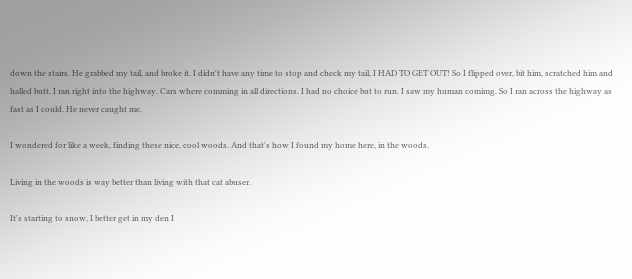down the stairs. He grabbed my tail, and broke it. I didn't have any time to stop and check my tail, I HAD TO GET OUT! So I flipped over, bit him, scratched him and halled butt. I ran right into the highway. Cars where comming in all directions. I had no choice but to run. I saw my human comimg. So I ran across the highway as fast as I could. He never caught me.

I wondered for like a week, finding these nice, cool woods. And that's how I found my home here, in the woods.

Living in the woods is way better than living with that cat abuser.

It's starting to snow, I better get in my den I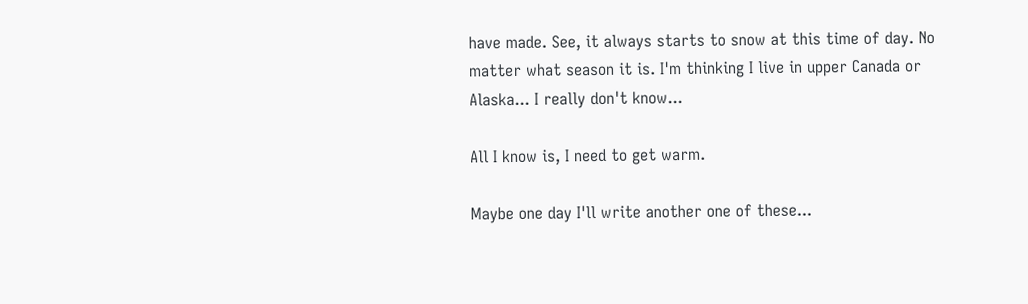have made. See, it always starts to snow at this time of day. No matter what season it is. I'm thinking I live in upper Canada or Alaska... I really don't know...

All I know is, I need to get warm.

Maybe one day I'll write another one of these...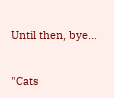Until then, bye...


"Cats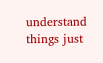understand things just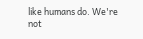like humans do. We're not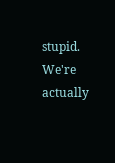stupid. We're actually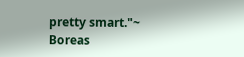pretty smart."~ Boreas